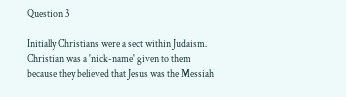Question 3

Initially Christians were a sect within Judaism. Christian was a 'nick-name' given to them because they believed that Jesus was the Messiah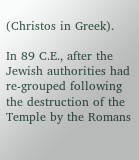(Christos in Greek).

In 89 C.E., after the Jewish authorities had re-grouped following the destruction of the Temple by the Romans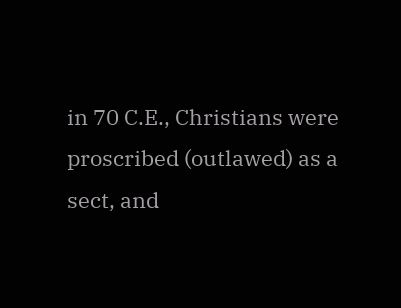in 70 C.E., Christians were proscribed (outlawed) as a sect, and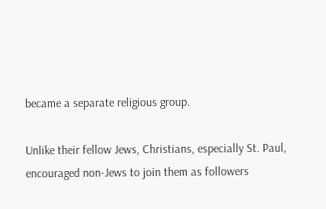became a separate religious group.

Unlike their fellow Jews, Christians, especially St. Paul, encouraged non-Jews to join them as followers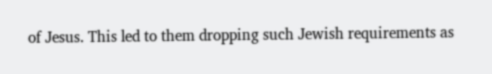of Jesus. This led to them dropping such Jewish requirements as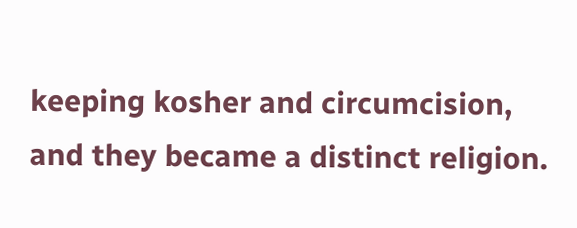keeping kosher and circumcision, and they became a distinct religion.